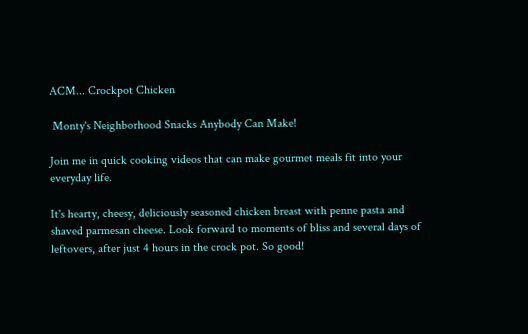ACM... Crockpot Chicken

 Monty's Neighborhood Snacks Anybody Can Make!

Join me in quick cooking videos that can make gourmet meals fit into your everyday life.

It's hearty, cheesy, deliciously seasoned chicken breast with penne pasta and shaved parmesan cheese. Look forward to moments of bliss and several days of leftovers, after just 4 hours in the crock pot. So good!